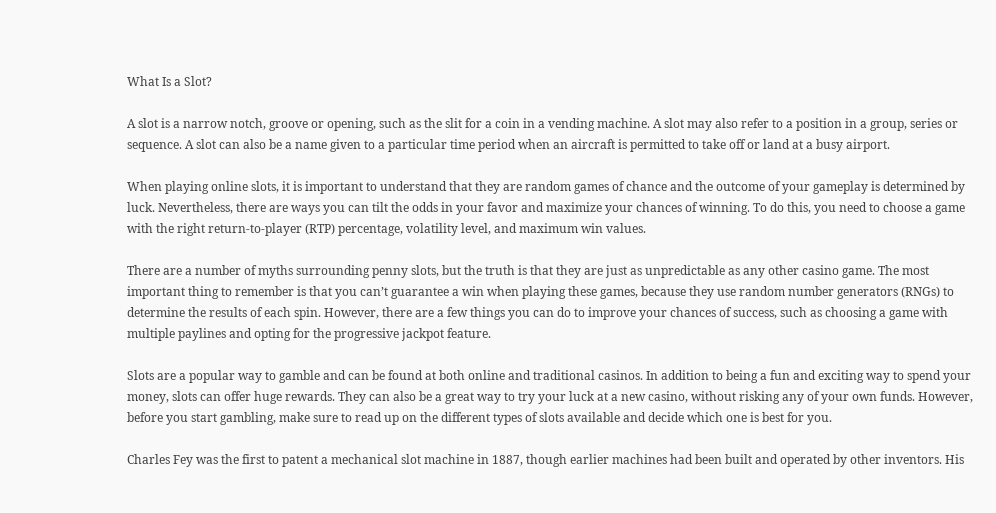What Is a Slot?

A slot is a narrow notch, groove or opening, such as the slit for a coin in a vending machine. A slot may also refer to a position in a group, series or sequence. A slot can also be a name given to a particular time period when an aircraft is permitted to take off or land at a busy airport.

When playing online slots, it is important to understand that they are random games of chance and the outcome of your gameplay is determined by luck. Nevertheless, there are ways you can tilt the odds in your favor and maximize your chances of winning. To do this, you need to choose a game with the right return-to-player (RTP) percentage, volatility level, and maximum win values.

There are a number of myths surrounding penny slots, but the truth is that they are just as unpredictable as any other casino game. The most important thing to remember is that you can’t guarantee a win when playing these games, because they use random number generators (RNGs) to determine the results of each spin. However, there are a few things you can do to improve your chances of success, such as choosing a game with multiple paylines and opting for the progressive jackpot feature.

Slots are a popular way to gamble and can be found at both online and traditional casinos. In addition to being a fun and exciting way to spend your money, slots can offer huge rewards. They can also be a great way to try your luck at a new casino, without risking any of your own funds. However, before you start gambling, make sure to read up on the different types of slots available and decide which one is best for you.

Charles Fey was the first to patent a mechanical slot machine in 1887, though earlier machines had been built and operated by other inventors. His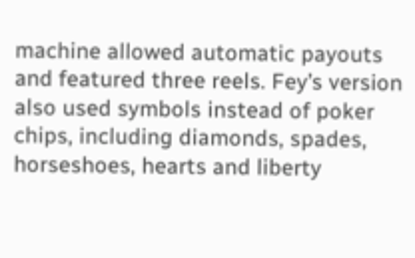machine allowed automatic payouts and featured three reels. Fey’s version also used symbols instead of poker chips, including diamonds, spades, horseshoes, hearts and liberty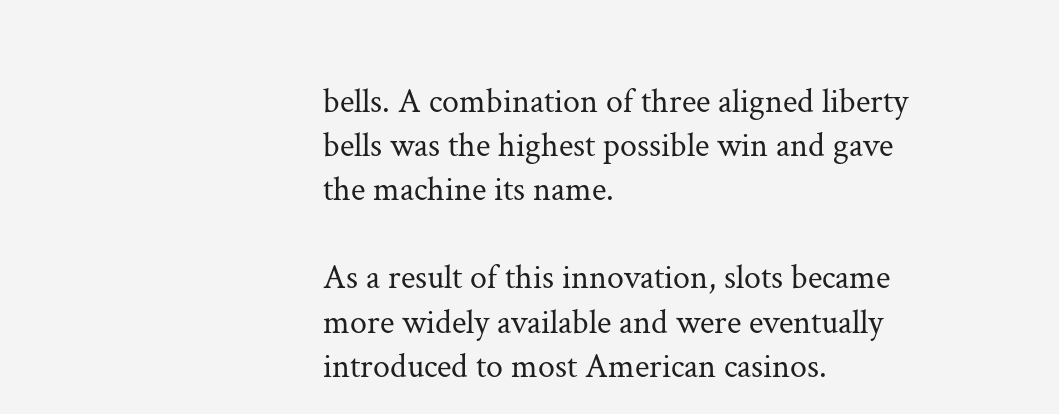bells. A combination of three aligned liberty bells was the highest possible win and gave the machine its name.

As a result of this innovation, slots became more widely available and were eventually introduced to most American casinos.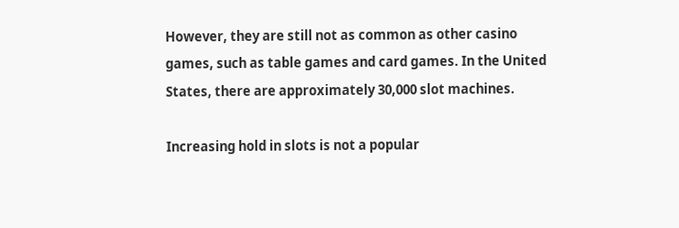However, they are still not as common as other casino games, such as table games and card games. In the United States, there are approximately 30,000 slot machines.

Increasing hold in slots is not a popular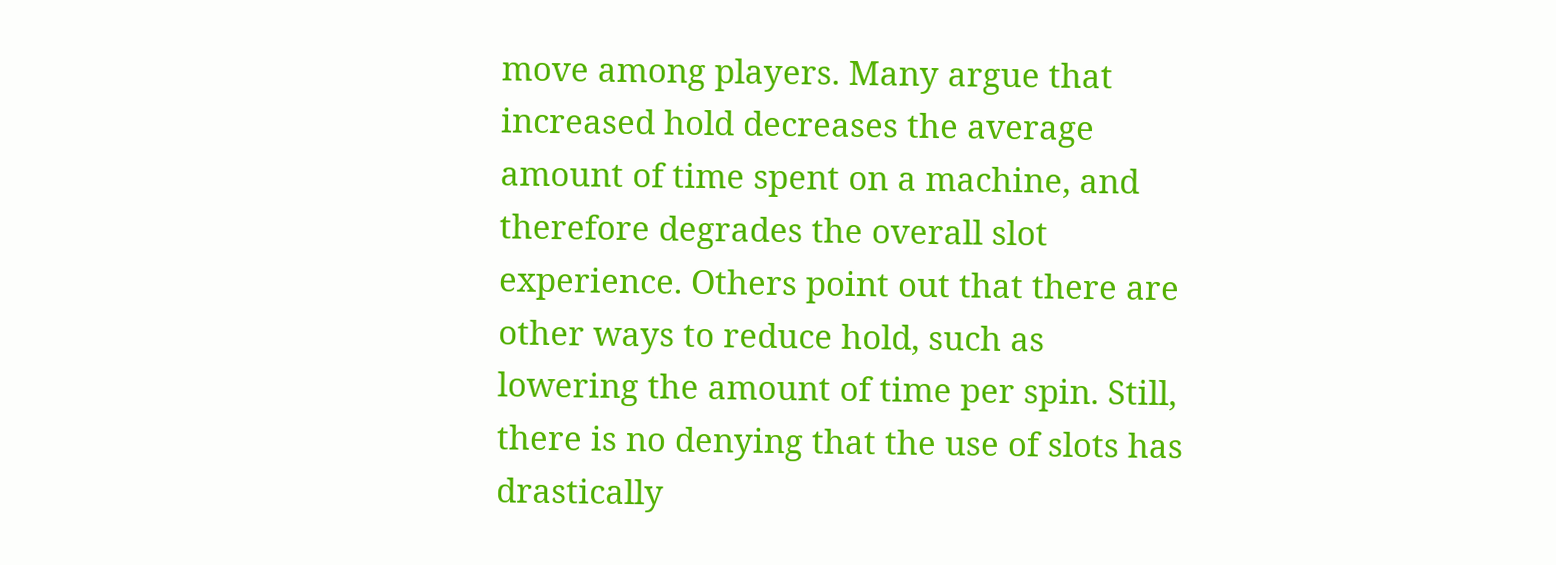move among players. Many argue that increased hold decreases the average amount of time spent on a machine, and therefore degrades the overall slot experience. Others point out that there are other ways to reduce hold, such as lowering the amount of time per spin. Still, there is no denying that the use of slots has drastically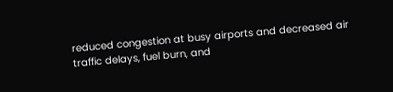reduced congestion at busy airports and decreased air traffic delays, fuel burn, and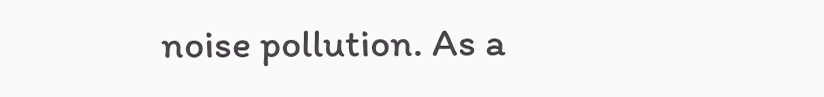noise pollution. As a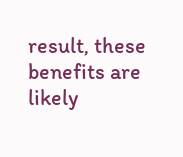result, these benefits are likely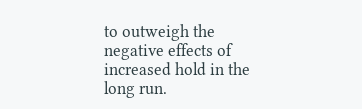to outweigh the negative effects of increased hold in the long run.